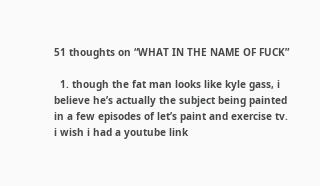51 thoughts on “WHAT IN THE NAME OF FUCK”

  1. though the fat man looks like kyle gass, i believe he’s actually the subject being painted in a few episodes of let’s paint and exercise tv. i wish i had a youtube link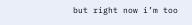but right now i’m too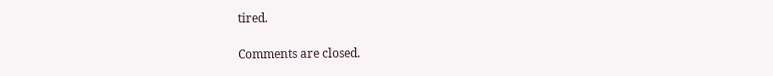tired.

Comments are closed.